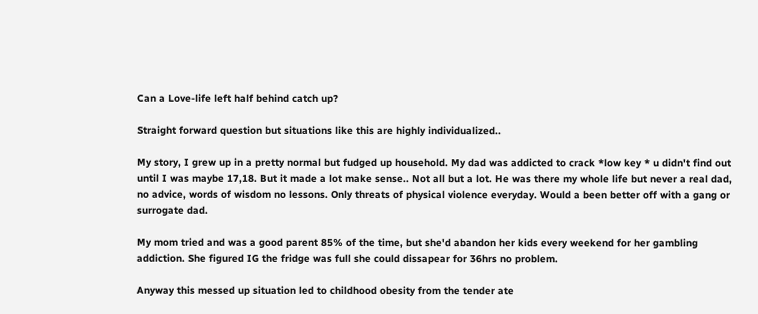Can a Love-life left half behind catch up?

Straight forward question but situations like this are highly individualized..

My story, I grew up in a pretty normal but fudged up household. My dad was addicted to crack *low key * u didn't find out until I was maybe 17,18. But it made a lot make sense.. Not all but a lot. He was there my whole life but never a real dad, no advice, words of wisdom no lessons. Only threats of physical violence everyday. Would a been better off with a gang or surrogate dad.

My mom tried and was a good parent 85% of the time, but she'd abandon her kids every weekend for her gambling addiction. She figured IG the fridge was full she could dissapear for 36hrs no problem.

Anyway this messed up situation led to childhood obesity from the tender ate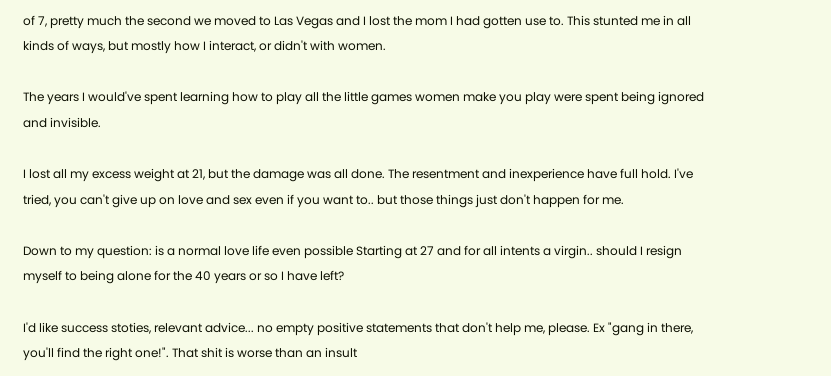of 7, pretty much the second we moved to Las Vegas and I lost the mom I had gotten use to. This stunted me in all kinds of ways, but mostly how I interact, or didn't with women.

The years I would've spent learning how to play all the little games women make you play were spent being ignored and invisible.

I lost all my excess weight at 21, but the damage was all done. The resentment and inexperience have full hold. I've tried, you can't give up on love and sex even if you want to.. but those things just don't happen for me.

Down to my question: is a normal love life even possible Starting at 27 and for all intents a virgin.. should I resign myself to being alone for the 40 years or so I have left?

I'd like success stoties, relevant advice... no empty positive statements that don't help me, please. Ex "gang in there, you'll find the right one!". That shit is worse than an insult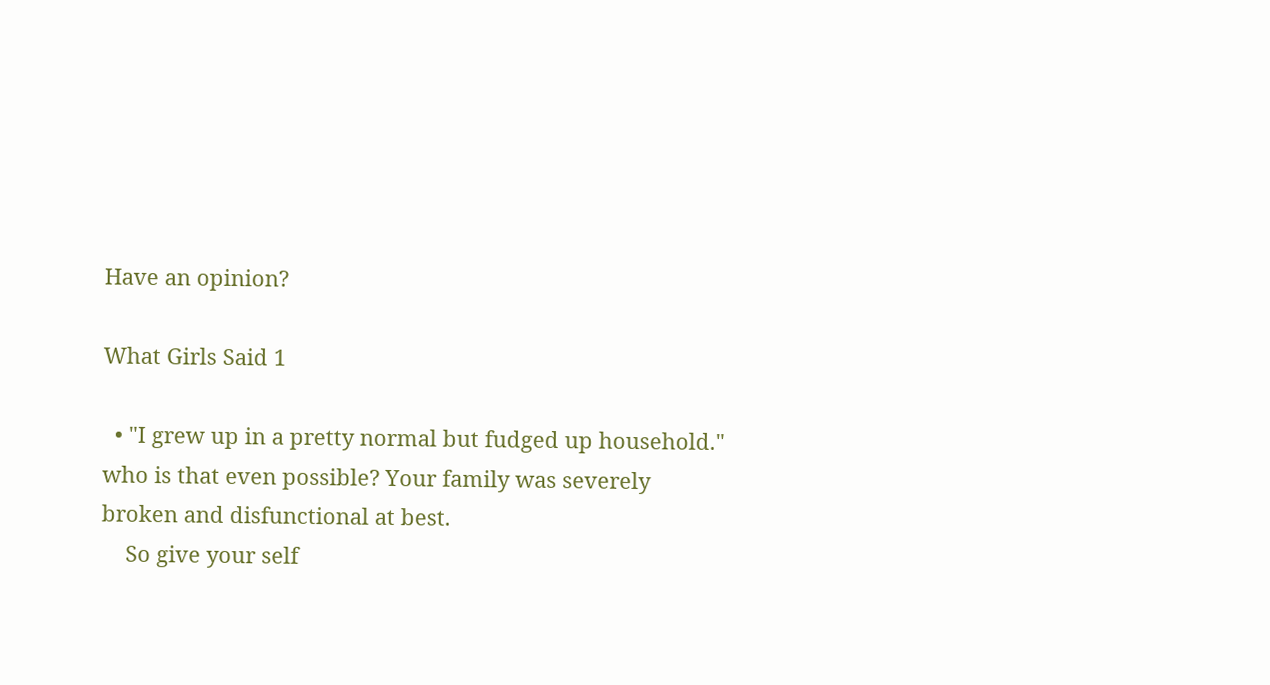Have an opinion?

What Girls Said 1

  • "I grew up in a pretty normal but fudged up household." who is that even possible? Your family was severely broken and disfunctional at best.
    So give your self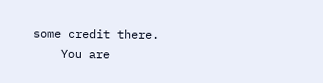some credit there.
    You are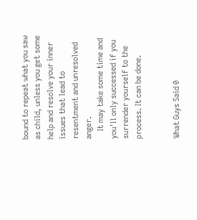bound to repeat what you saw as child, unless you get some help and resolve your inner issues that lead to resentment and unresolved anger.
    It may take some time and you'll only successed if you surrender yourself to the process. It can be done.


What Guys Said 0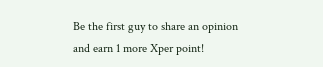Be the first guy to share an opinion
and earn 1 more Xper point!